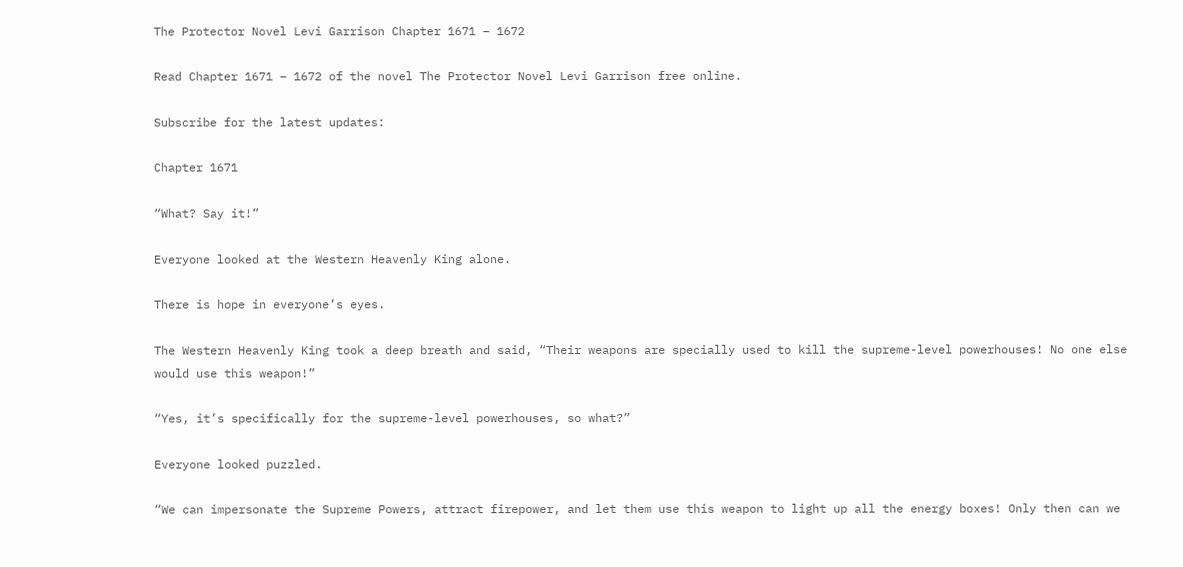The Protector Novel Levi Garrison Chapter 1671 – 1672

Read Chapter 1671 – 1672 of the novel The Protector Novel Levi Garrison free online.

Subscribe for the latest updates:

Chapter 1671

“What? Say it!”

Everyone looked at the Western Heavenly King alone.

There is hope in everyone’s eyes.

The Western Heavenly King took a deep breath and said, “Their weapons are specially used to kill the supreme-level powerhouses! No one else would use this weapon!”

“Yes, it’s specifically for the supreme-level powerhouses, so what?”

Everyone looked puzzled.

“We can impersonate the Supreme Powers, attract firepower, and let them use this weapon to light up all the energy boxes! Only then can we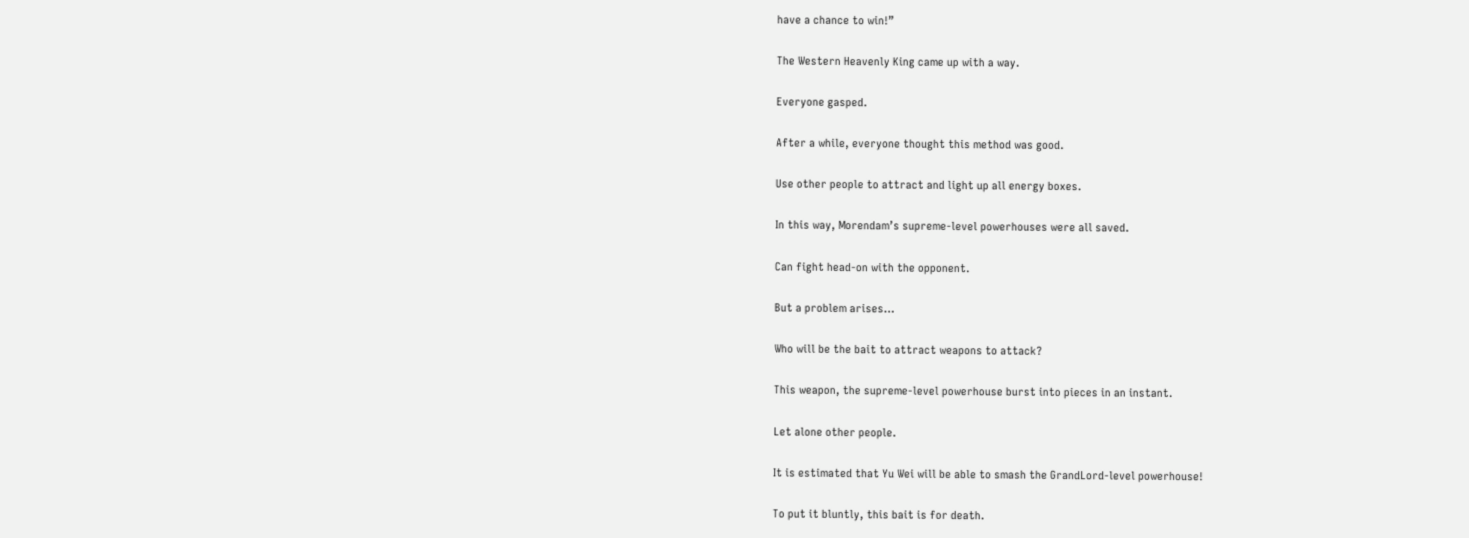have a chance to win!”

The Western Heavenly King came up with a way.

Everyone gasped.

After a while, everyone thought this method was good.

Use other people to attract and light up all energy boxes.

In this way, Morendam’s supreme-level powerhouses were all saved.

Can fight head-on with the opponent.

But a problem arises…

Who will be the bait to attract weapons to attack?

This weapon, the supreme-level powerhouse burst into pieces in an instant.

Let alone other people.

It is estimated that Yu Wei will be able to smash the GrandLord-level powerhouse!

To put it bluntly, this bait is for death.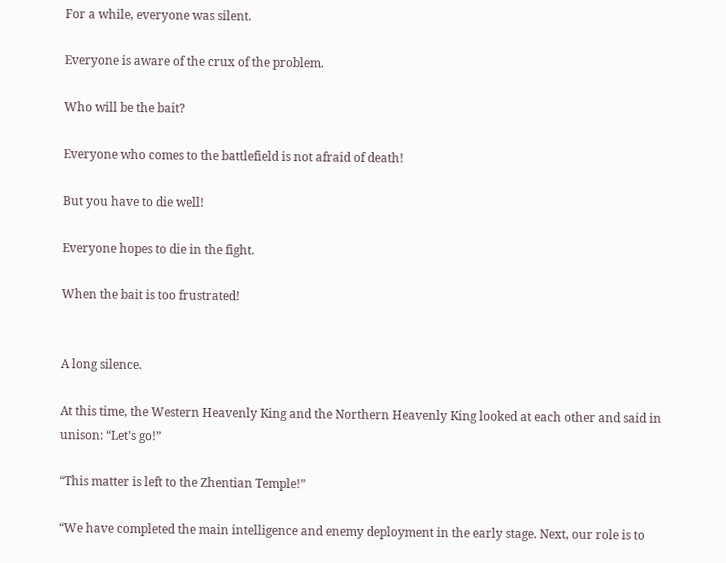For a while, everyone was silent.

Everyone is aware of the crux of the problem.

Who will be the bait?

Everyone who comes to the battlefield is not afraid of death!

But you have to die well!

Everyone hopes to die in the fight.

When the bait is too frustrated!


A long silence.

At this time, the Western Heavenly King and the Northern Heavenly King looked at each other and said in unison: “Let’s go!”

“This matter is left to the Zhentian Temple!”

“We have completed the main intelligence and enemy deployment in the early stage. Next, our role is to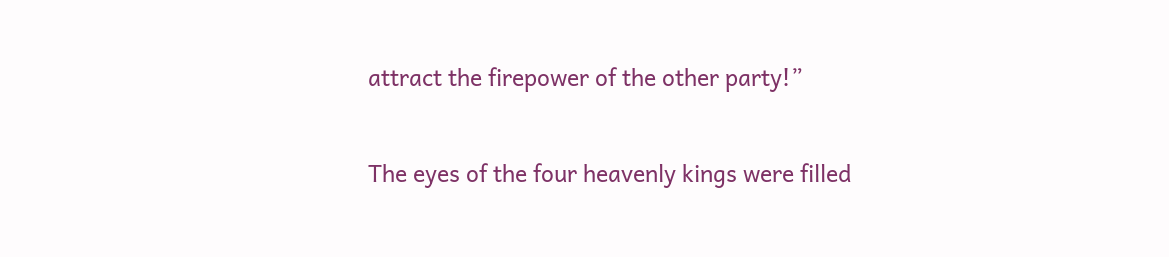attract the firepower of the other party!”

The eyes of the four heavenly kings were filled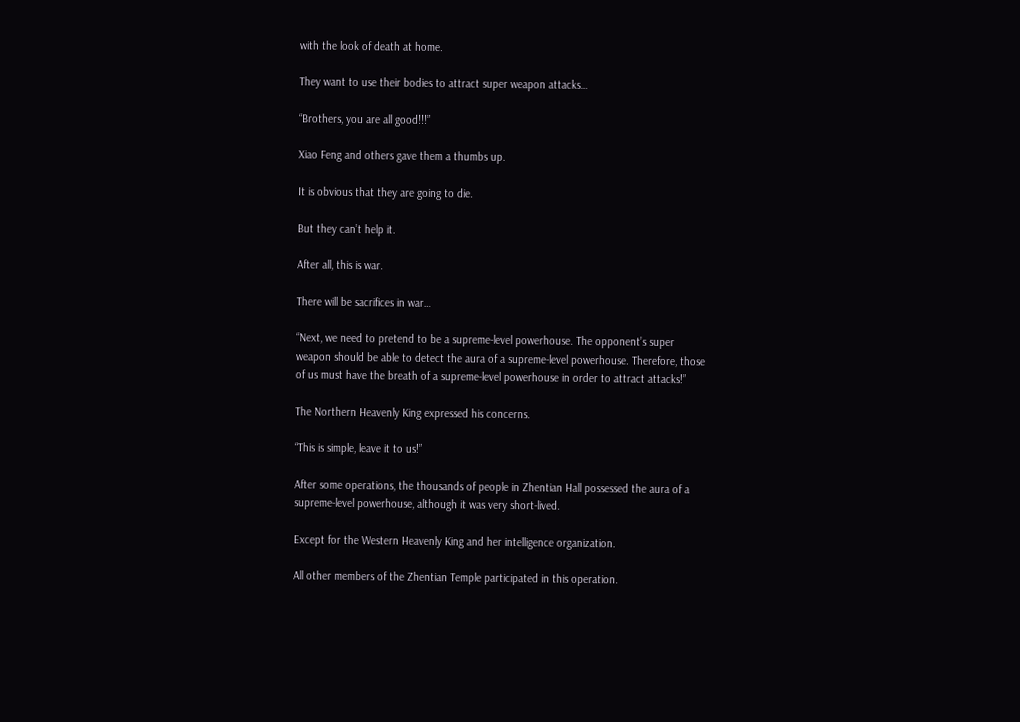with the look of death at home.

They want to use their bodies to attract super weapon attacks…

“Brothers, you are all good!!!”

Xiao Feng and others gave them a thumbs up.

It is obvious that they are going to die.

But they can’t help it.

After all, this is war.

There will be sacrifices in war…

“Next, we need to pretend to be a supreme-level powerhouse. The opponent’s super weapon should be able to detect the aura of a supreme-level powerhouse. Therefore, those of us must have the breath of a supreme-level powerhouse in order to attract attacks!”

The Northern Heavenly King expressed his concerns.

“This is simple, leave it to us!”

After some operations, the thousands of people in Zhentian Hall possessed the aura of a supreme-level powerhouse, although it was very short-lived.

Except for the Western Heavenly King and her intelligence organization.

All other members of the Zhentian Temple participated in this operation.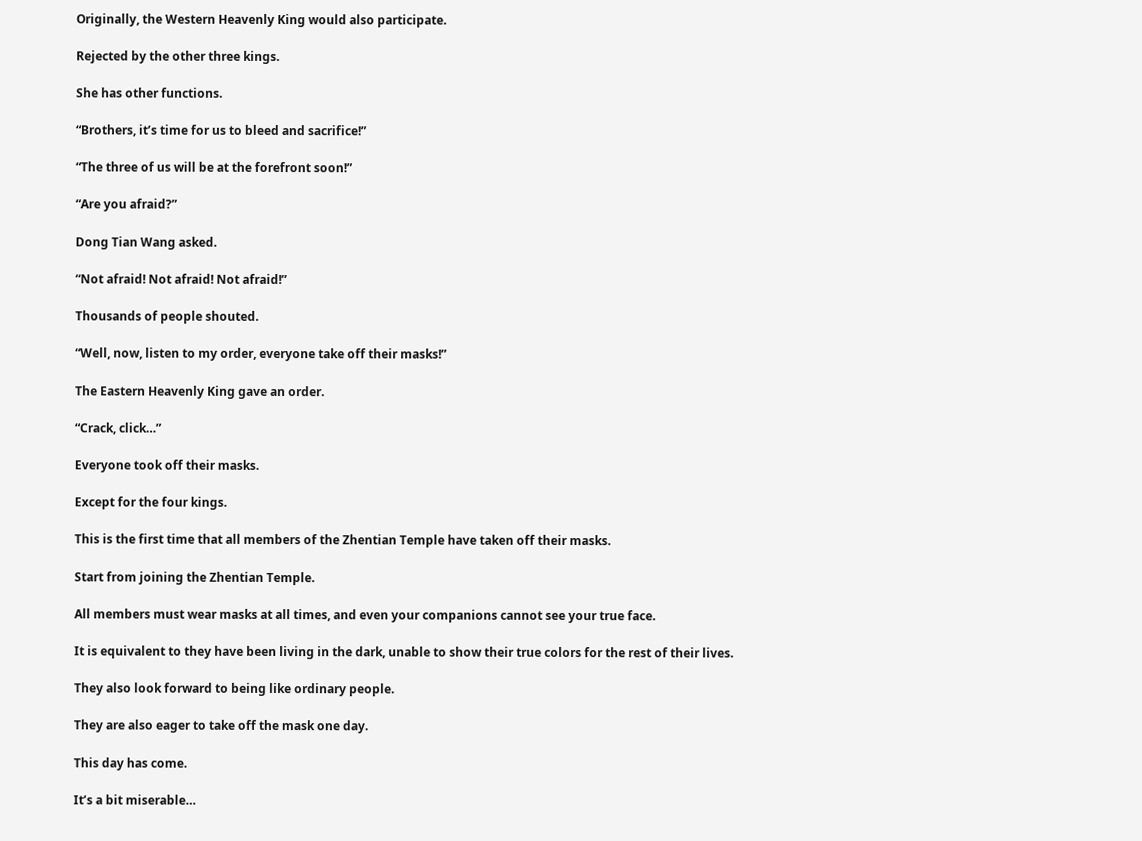Originally, the Western Heavenly King would also participate.

Rejected by the other three kings.

She has other functions.

“Brothers, it’s time for us to bleed and sacrifice!”

“The three of us will be at the forefront soon!”

“Are you afraid?”

Dong Tian Wang asked.

“Not afraid! Not afraid! Not afraid!”

Thousands of people shouted.

“Well, now, listen to my order, everyone take off their masks!”

The Eastern Heavenly King gave an order.

“Crack, click…”

Everyone took off their masks.

Except for the four kings.

This is the first time that all members of the Zhentian Temple have taken off their masks.

Start from joining the Zhentian Temple.

All members must wear masks at all times, and even your companions cannot see your true face.

It is equivalent to they have been living in the dark, unable to show their true colors for the rest of their lives.

They also look forward to being like ordinary people.

They are also eager to take off the mask one day.

This day has come.

It’s a bit miserable…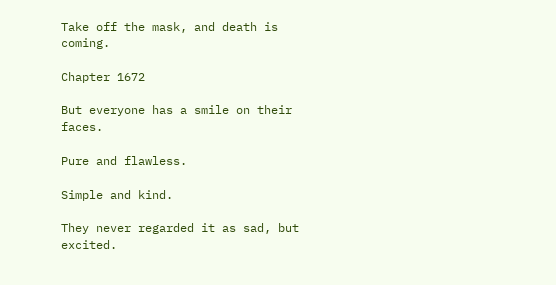Take off the mask, and death is coming.

Chapter 1672

But everyone has a smile on their faces.

Pure and flawless.

Simple and kind.

They never regarded it as sad, but excited.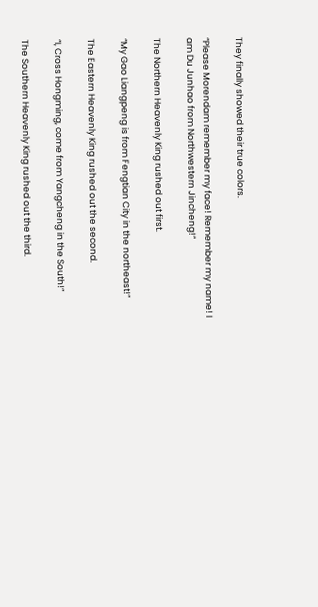They finally showed their true colors.

“Please Morendam remember my face! Remember my name! I am Du Junhao from Northwestern Jincheng!”

The Northern Heavenly King rushed out first.

“My Gao Liangpeng is from Fengtian City in the northeast!”

The Eastern Heavenly King rushed out the second.

“I, Cross Hongming, come from Yangcheng in the South!”

The Southern Heavenly King rushed out the third.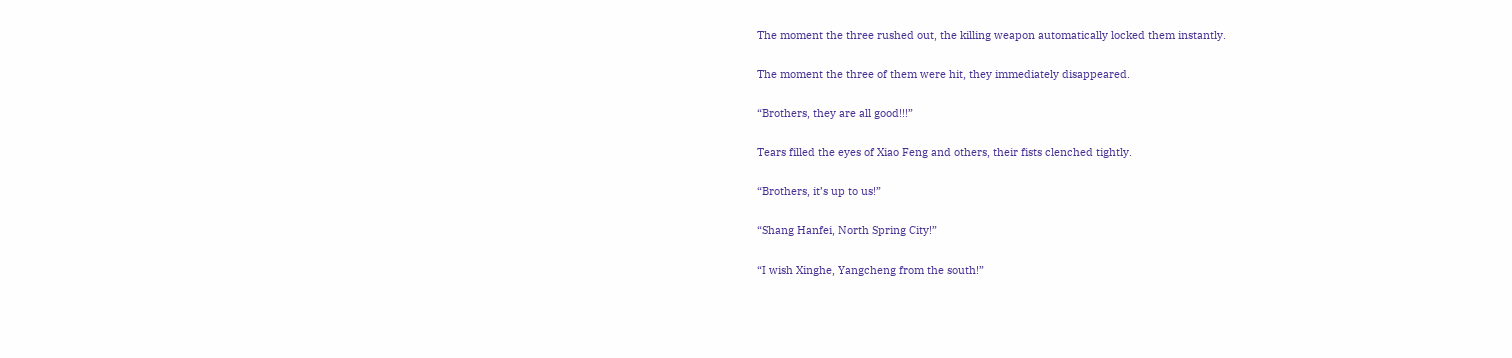The moment the three rushed out, the killing weapon automatically locked them instantly.

The moment the three of them were hit, they immediately disappeared.

“Brothers, they are all good!!!”

Tears filled the eyes of Xiao Feng and others, their fists clenched tightly.

“Brothers, it’s up to us!”

“Shang Hanfei, North Spring City!”

“I wish Xinghe, Yangcheng from the south!”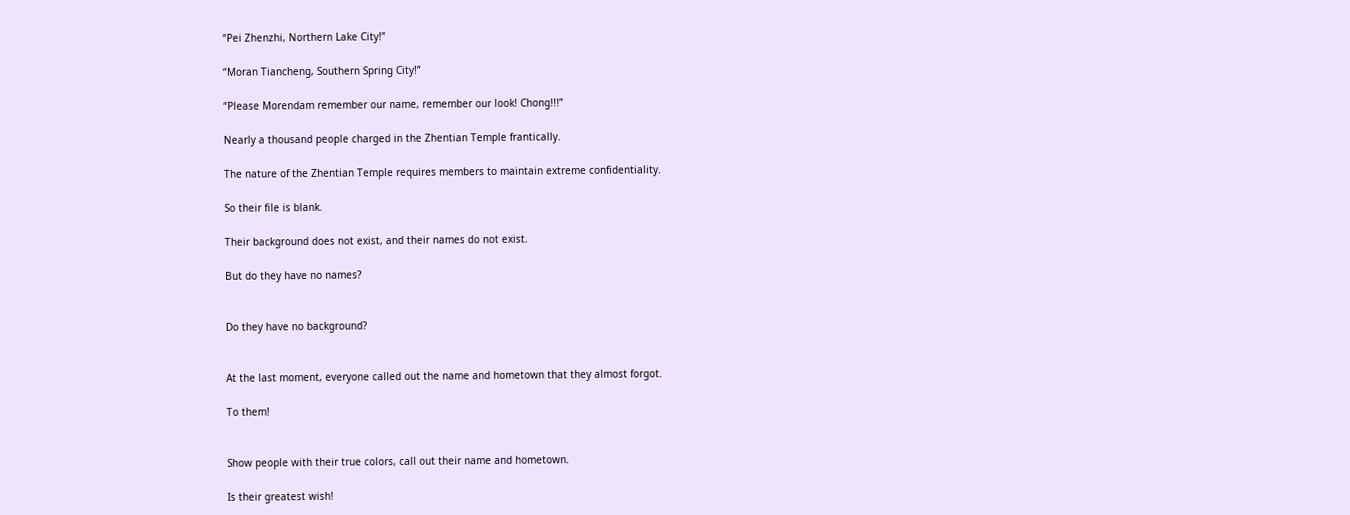“Pei Zhenzhi, Northern Lake City!”

“Moran Tiancheng, Southern Spring City!”

“Please Morendam remember our name, remember our look! Chong!!!”

Nearly a thousand people charged in the Zhentian Temple frantically.

The nature of the Zhentian Temple requires members to maintain extreme confidentiality.

So their file is blank.

Their background does not exist, and their names do not exist.

But do they have no names?


Do they have no background?


At the last moment, everyone called out the name and hometown that they almost forgot.

To them!


Show people with their true colors, call out their name and hometown.

Is their greatest wish!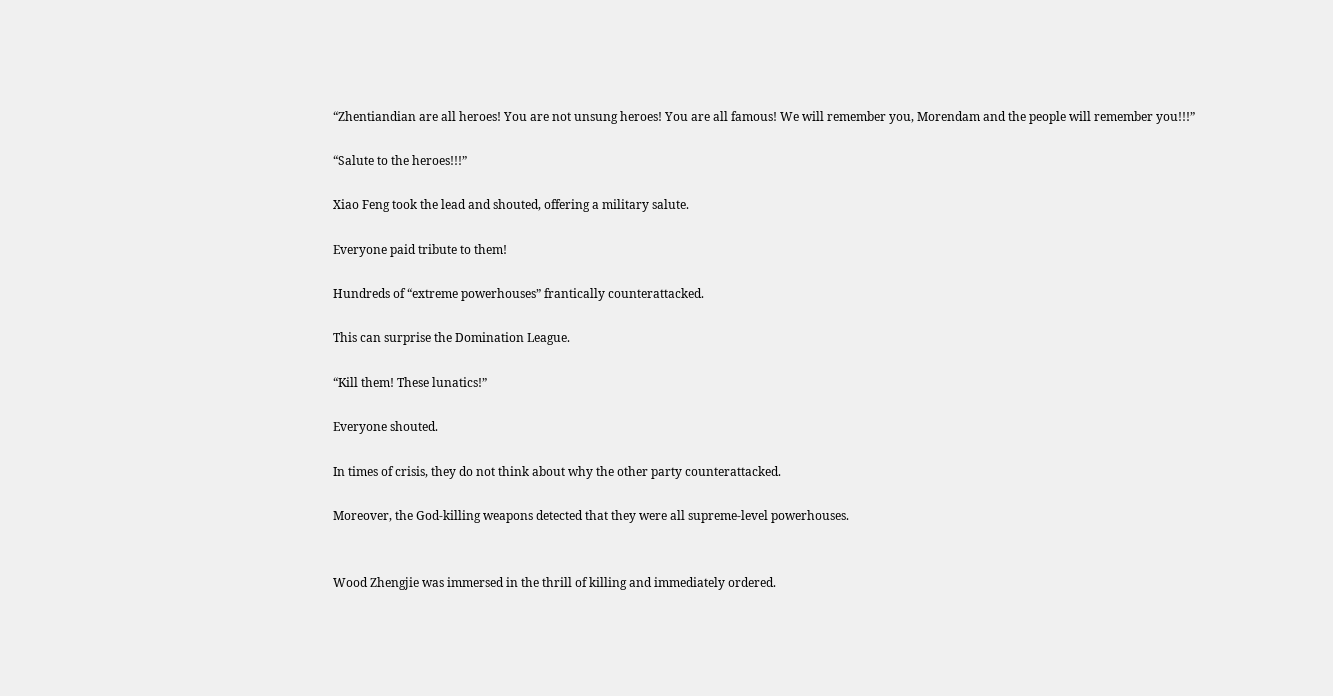“Zhentiandian are all heroes! You are not unsung heroes! You are all famous! We will remember you, Morendam and the people will remember you!!!”

“Salute to the heroes!!!”

Xiao Feng took the lead and shouted, offering a military salute.

Everyone paid tribute to them!

Hundreds of “extreme powerhouses” frantically counterattacked.

This can surprise the Domination League.

“Kill them! These lunatics!”

Everyone shouted.

In times of crisis, they do not think about why the other party counterattacked.

Moreover, the God-killing weapons detected that they were all supreme-level powerhouses.


Wood Zhengjie was immersed in the thrill of killing and immediately ordered.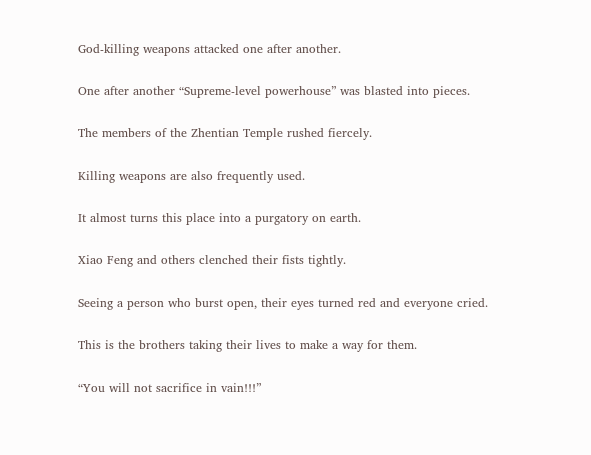God-killing weapons attacked one after another.

One after another “Supreme-level powerhouse” was blasted into pieces.

The members of the Zhentian Temple rushed fiercely.

Killing weapons are also frequently used.

It almost turns this place into a purgatory on earth.

Xiao Feng and others clenched their fists tightly.

Seeing a person who burst open, their eyes turned red and everyone cried.

This is the brothers taking their lives to make a way for them.

“You will not sacrifice in vain!!!”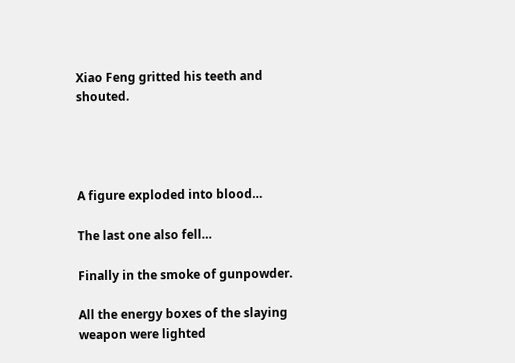Xiao Feng gritted his teeth and shouted.




A figure exploded into blood…

The last one also fell…

Finally in the smoke of gunpowder.

All the energy boxes of the slaying weapon were lighted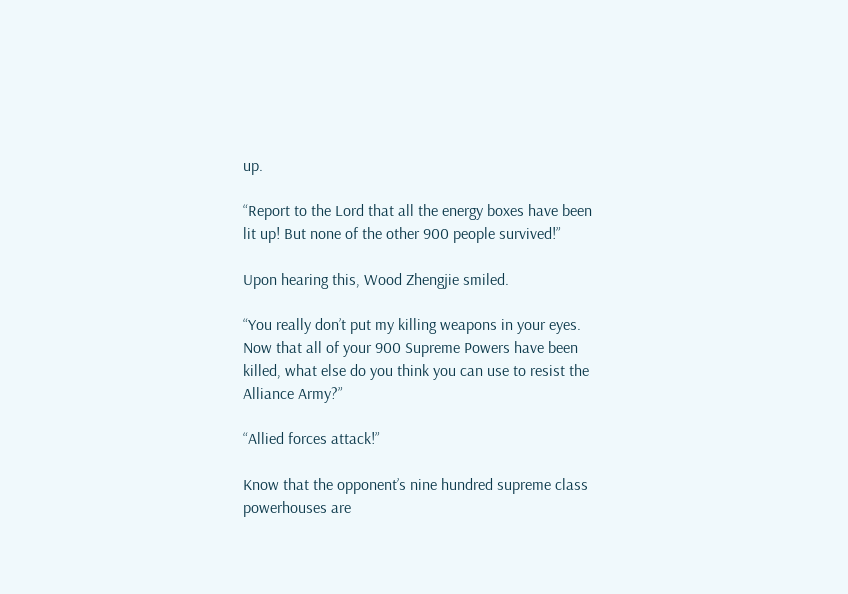up.

“Report to the Lord that all the energy boxes have been lit up! But none of the other 900 people survived!”

Upon hearing this, Wood Zhengjie smiled.

“You really don’t put my killing weapons in your eyes. Now that all of your 900 Supreme Powers have been killed, what else do you think you can use to resist the Alliance Army?”

“Allied forces attack!”

Know that the opponent’s nine hundred supreme class powerhouses are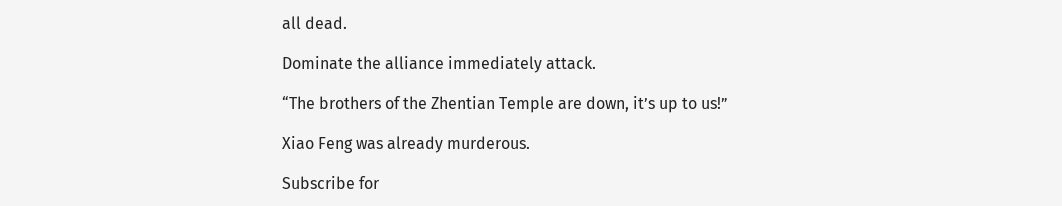all dead.

Dominate the alliance immediately attack.

“The brothers of the Zhentian Temple are down, it’s up to us!”

Xiao Feng was already murderous.

Subscribe for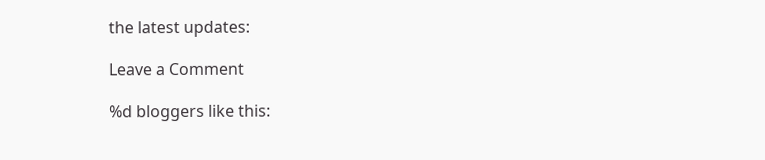the latest updates:

Leave a Comment

%d bloggers like this: